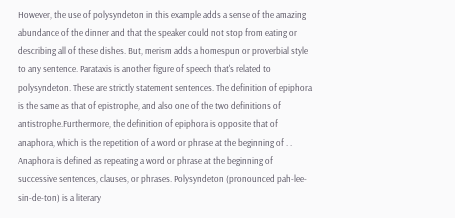However, the use of polysyndeton in this example adds a sense of the amazing abundance of the dinner and that the speaker could not stop from eating or describing all of these dishes. But, merism adds a homespun or proverbial style to any sentence. Parataxis is another figure of speech that's related to polysyndeton. These are strictly statement sentences. The definition of epiphora is the same as that of epistrophe, and also one of the two definitions of antistrophe.Furthermore, the definition of epiphora is opposite that of anaphora, which is the repetition of a word or phrase at the beginning of . . Anaphora is defined as repeating a word or phrase at the beginning of successive sentences, clauses, or phrases. Polysyndeton (pronounced pah-lee-sin-de-ton) is a literary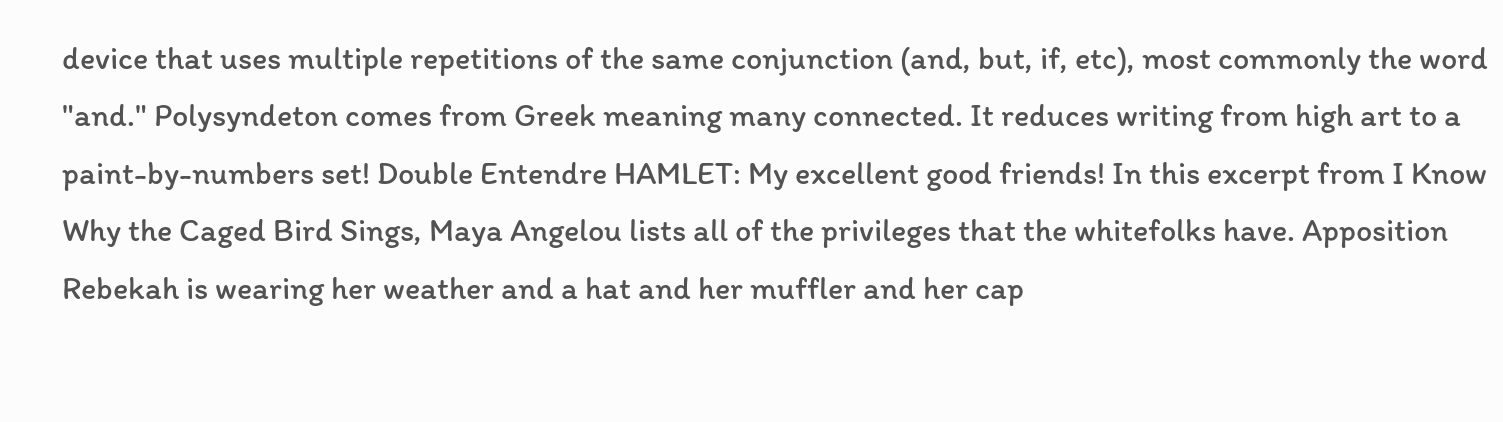device that uses multiple repetitions of the same conjunction (and, but, if, etc), most commonly the word "and." Polysyndeton comes from Greek meaning many connected. It reduces writing from high art to a paint-by-numbers set! Double Entendre HAMLET: My excellent good friends! In this excerpt from I Know Why the Caged Bird Sings, Maya Angelou lists all of the privileges that the whitefolks have. Apposition Rebekah is wearing her weather and a hat and her muffler and her cap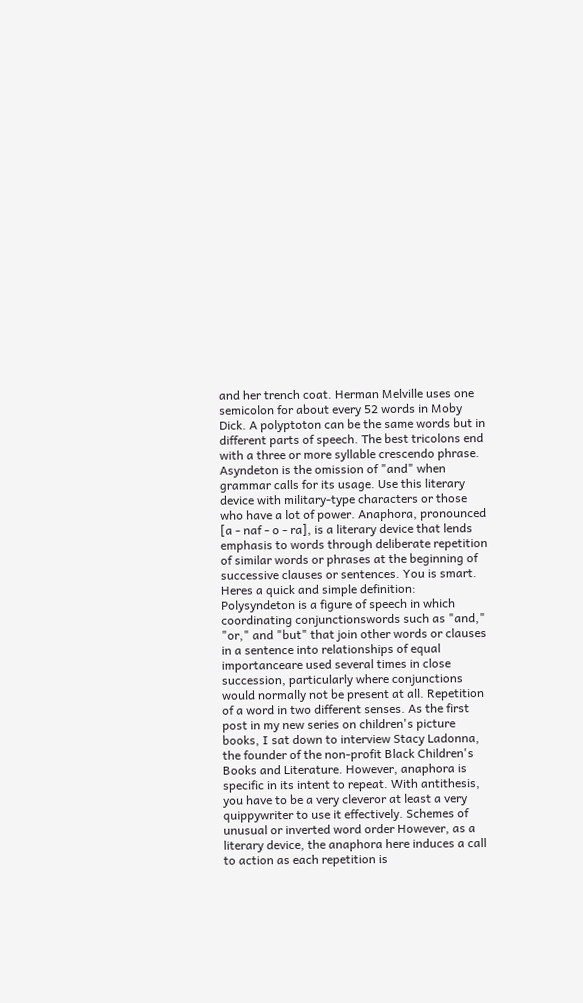and her trench coat. Herman Melville uses one semicolon for about every 52 words in Moby Dick. A polyptoton can be the same words but in different parts of speech. The best tricolons end with a three or more syllable crescendo phrase. Asyndeton is the omission of "and" when grammar calls for its usage. Use this literary device with military-type characters or those who have a lot of power. Anaphora, pronounced [a - naf - o - ra], is a literary device that lends emphasis to words through deliberate repetition of similar words or phrases at the beginning of successive clauses or sentences. You is smart. Heres a quick and simple definition: Polysyndeton is a figure of speech in which coordinating conjunctionswords such as "and," "or," and "but" that join other words or clauses in a sentence into relationships of equal importanceare used several times in close succession, particularly where conjunctions would normally not be present at all. Repetition of a word in two different senses. As the first post in my new series on children's picture books, I sat down to interview Stacy Ladonna, the founder of the non-profit Black Children's Books and Literature. However, anaphora is specific in its intent to repeat. With antithesis, you have to be a very cleveror at least a very quippywriter to use it effectively. Schemes of unusual or inverted word order However, as a literary device, the anaphora here induces a call to action as each repetition is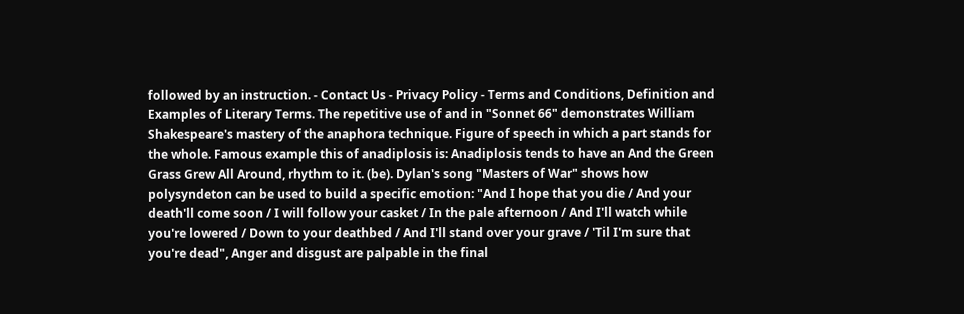followed by an instruction. - Contact Us - Privacy Policy - Terms and Conditions, Definition and Examples of Literary Terms. The repetitive use of and in "Sonnet 66" demonstrates William Shakespeare's mastery of the anaphora technique. Figure of speech in which a part stands for the whole. Famous example this of anadiplosis is: Anadiplosis tends to have an And the Green Grass Grew All Around, rhythm to it. (be). Dylan's song "Masters of War" shows how polysyndeton can be used to build a specific emotion: "And I hope that you die / And your death'll come soon / I will follow your casket / In the pale afternoon / And I'll watch while you're lowered / Down to your deathbed / And I'll stand over your grave / 'Til I'm sure that you're dead", Anger and disgust are palpable in the final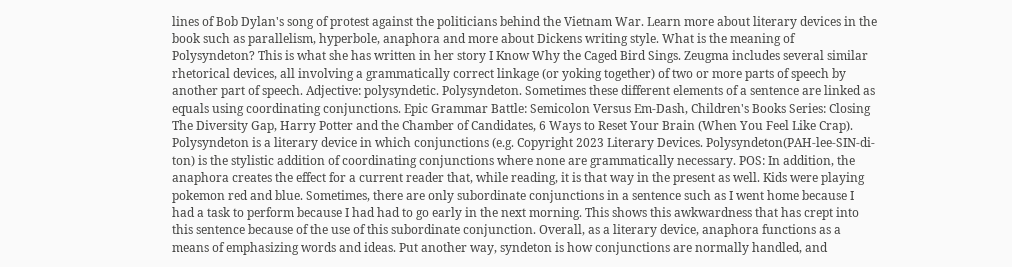lines of Bob Dylan's song of protest against the politicians behind the Vietnam War. Learn more about literary devices in the book such as parallelism, hyperbole, anaphora and more about Dickens writing style. What is the meaning of Polysyndeton? This is what she has written in her story I Know Why the Caged Bird Sings. Zeugma includes several similar rhetorical devices, all involving a grammatically correct linkage (or yoking together) of two or more parts of speech by another part of speech. Adjective: polysyndetic. Polysyndeton. Sometimes these different elements of a sentence are linked as equals using coordinating conjunctions. Epic Grammar Battle: Semicolon Versus Em-Dash, Children's Books Series: Closing The Diversity Gap, Harry Potter and the Chamber of Candidates, 6 Ways to Reset Your Brain (When You Feel Like Crap). Polysyndeton is a literary device in which conjunctions (e.g. Copyright 2023 Literary Devices. Polysyndeton(PAH-lee-SIN-di-ton) is the stylistic addition of coordinating conjunctions where none are grammatically necessary. POS: In addition, the anaphora creates the effect for a current reader that, while reading, it is that way in the present as well. Kids were playing pokemon red and blue. Sometimes, there are only subordinate conjunctions in a sentence such as I went home because I had a task to perform because I had had to go early in the next morning. This shows this awkwardness that has crept into this sentence because of the use of this subordinate conjunction. Overall, as a literary device, anaphora functions as a means of emphasizing words and ideas. Put another way, syndeton is how conjunctions are normally handled, and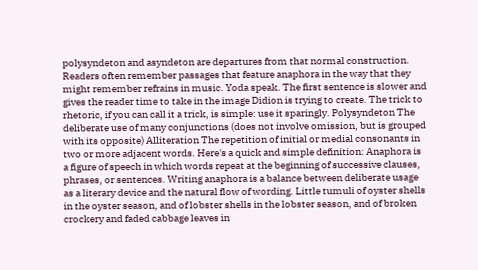polysyndeton and asyndeton are departures from that normal construction. Readers often remember passages that feature anaphora in the way that they might remember refrains in music. Yoda speak. The first sentence is slower and gives the reader time to take in the image Didion is trying to create. The trick to rhetoric, if you can call it a trick, is simple: use it sparingly. Polysyndeton The deliberate use of many conjunctions (does not involve omission, but is grouped with its opposite) Alliteration The repetition of initial or medial consonants in two or more adjacent words. Here's a quick and simple definition: Anaphora is a figure of speech in which words repeat at the beginning of successive clauses, phrases, or sentences. Writing anaphora is a balance between deliberate usage as a literary device and the natural flow of wording. Little tumuli of oyster shells in the oyster season, and of lobster shells in the lobster season, and of broken crockery and faded cabbage leaves in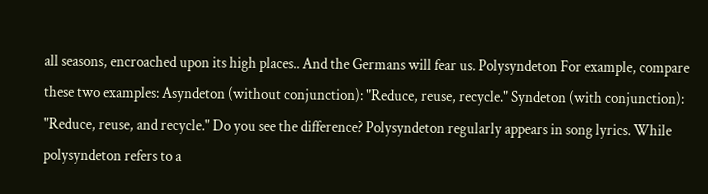all seasons, encroached upon its high places.. And the Germans will fear us. Polysyndeton For example, compare these two examples: Asyndeton (without conjunction): "Reduce, reuse, recycle." Syndeton (with conjunction): "Reduce, reuse, and recycle." Do you see the difference? Polysyndeton regularly appears in song lyrics. While polysyndeton refers to a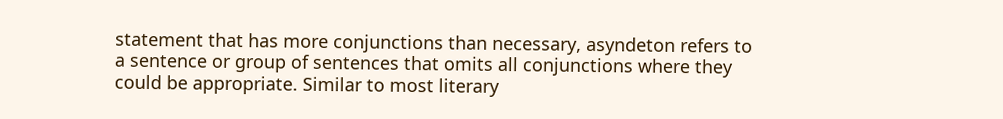statement that has more conjunctions than necessary, asyndeton refers to a sentence or group of sentences that omits all conjunctions where they could be appropriate. Similar to most literary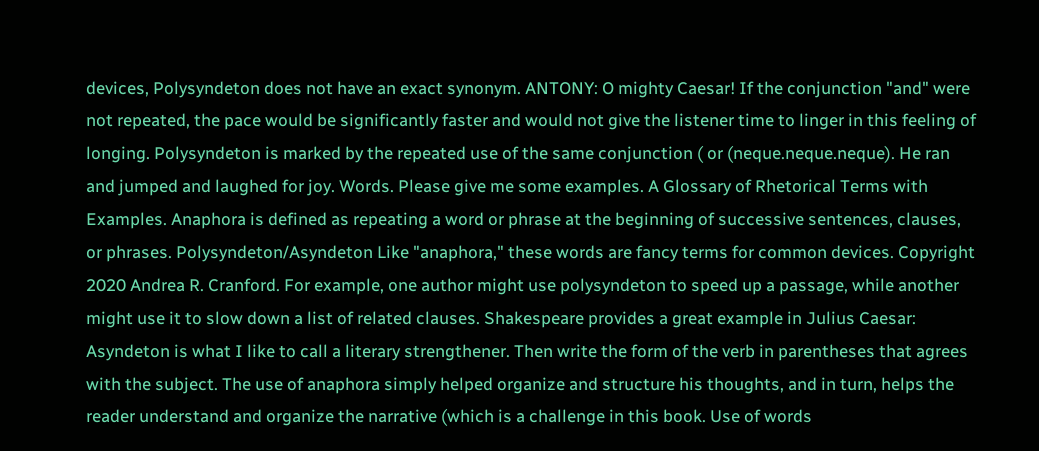devices, Polysyndeton does not have an exact synonym. ANTONY: O mighty Caesar! If the conjunction "and" were not repeated, the pace would be significantly faster and would not give the listener time to linger in this feeling of longing. Polysyndeton is marked by the repeated use of the same conjunction ( or (neque.neque.neque). He ran and jumped and laughed for joy. Words. Please give me some examples. A Glossary of Rhetorical Terms with Examples. Anaphora is defined as repeating a word or phrase at the beginning of successive sentences, clauses, or phrases. Polysyndeton/Asyndeton Like "anaphora," these words are fancy terms for common devices. Copyright 2020 Andrea R. Cranford. For example, one author might use polysyndeton to speed up a passage, while another might use it to slow down a list of related clauses. Shakespeare provides a great example in Julius Caesar: Asyndeton is what I like to call a literary strengthener. Then write the form of the verb in parentheses that agrees with the subject. The use of anaphora simply helped organize and structure his thoughts, and in turn, helps the reader understand and organize the narrative (which is a challenge in this book. Use of words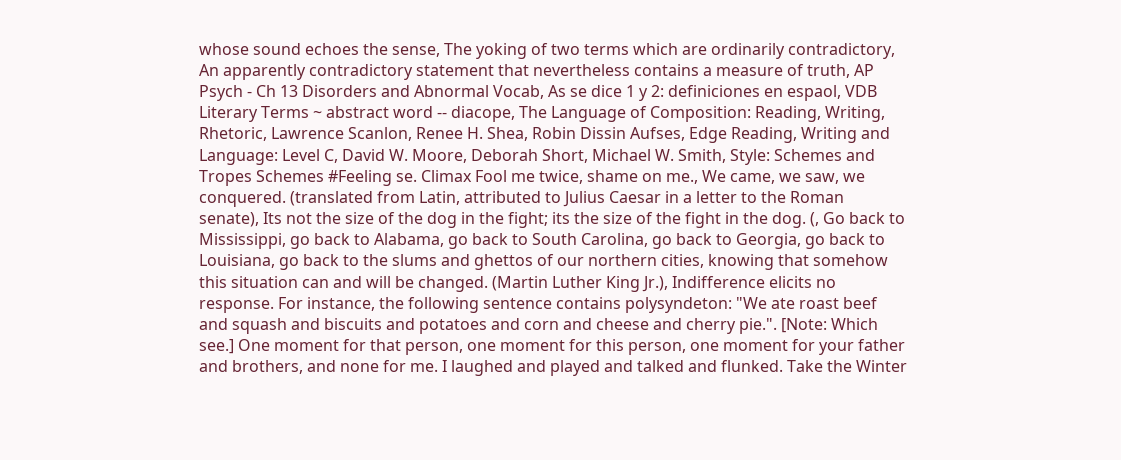whose sound echoes the sense, The yoking of two terms which are ordinarily contradictory, An apparently contradictory statement that nevertheless contains a measure of truth, AP Psych - Ch 13 Disorders and Abnormal Vocab, As se dice 1 y 2: definiciones en espaol, VDB Literary Terms ~ abstract word -- diacope, The Language of Composition: Reading, Writing, Rhetoric, Lawrence Scanlon, Renee H. Shea, Robin Dissin Aufses, Edge Reading, Writing and Language: Level C, David W. Moore, Deborah Short, Michael W. Smith, Style: Schemes and Tropes Schemes #Feeling se. Climax Fool me twice, shame on me., We came, we saw, we conquered. (translated from Latin, attributed to Julius Caesar in a letter to the Roman senate), Its not the size of the dog in the fight; its the size of the fight in the dog. (, Go back to Mississippi, go back to Alabama, go back to South Carolina, go back to Georgia, go back to Louisiana, go back to the slums and ghettos of our northern cities, knowing that somehow this situation can and will be changed. (Martin Luther King Jr.), Indifference elicits no response. For instance, the following sentence contains polysyndeton: "We ate roast beef and squash and biscuits and potatoes and corn and cheese and cherry pie.". [Note: Which see.] One moment for that person, one moment for this person, one moment for your father and brothers, and none for me. I laughed and played and talked and flunked. Take the Winter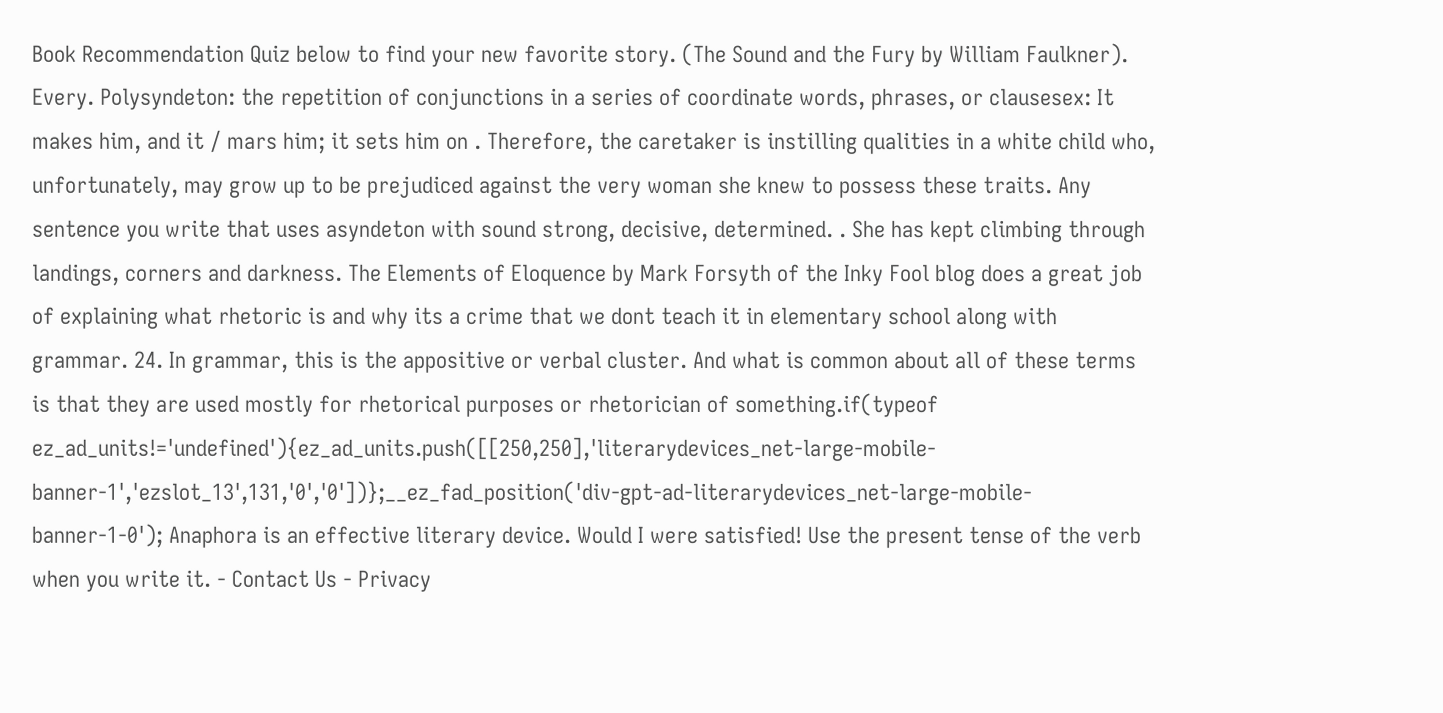Book Recommendation Quiz below to find your new favorite story. (The Sound and the Fury by William Faulkner). Every. Polysyndeton: the repetition of conjunctions in a series of coordinate words, phrases, or clausesex: It makes him, and it / mars him; it sets him on . Therefore, the caretaker is instilling qualities in a white child who, unfortunately, may grow up to be prejudiced against the very woman she knew to possess these traits. Any sentence you write that uses asyndeton with sound strong, decisive, determined. . She has kept climbing through landings, corners and darkness. The Elements of Eloquence by Mark Forsyth of the Inky Fool blog does a great job of explaining what rhetoric is and why its a crime that we dont teach it in elementary school along with grammar. 24. In grammar, this is the appositive or verbal cluster. And what is common about all of these terms is that they are used mostly for rhetorical purposes or rhetorician of something.if(typeof ez_ad_units!='undefined'){ez_ad_units.push([[250,250],'literarydevices_net-large-mobile-banner-1','ezslot_13',131,'0','0'])};__ez_fad_position('div-gpt-ad-literarydevices_net-large-mobile-banner-1-0'); Anaphora is an effective literary device. Would I were satisfied! Use the present tense of the verb when you write it. - Contact Us - Privacy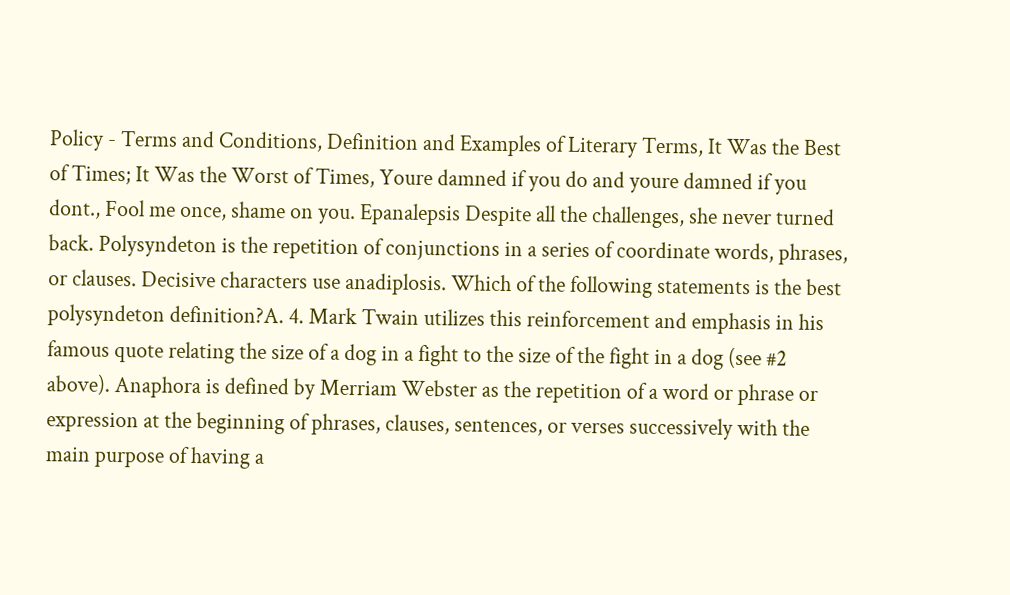Policy - Terms and Conditions, Definition and Examples of Literary Terms, It Was the Best of Times; It Was the Worst of Times, Youre damned if you do and youre damned if you dont., Fool me once, shame on you. Epanalepsis Despite all the challenges, she never turned back. Polysyndeton is the repetition of conjunctions in a series of coordinate words, phrases, or clauses. Decisive characters use anadiplosis. Which of the following statements is the best polysyndeton definition?A. 4. Mark Twain utilizes this reinforcement and emphasis in his famous quote relating the size of a dog in a fight to the size of the fight in a dog (see #2 above). Anaphora is defined by Merriam Webster as the repetition of a word or phrase or expression at the beginning of phrases, clauses, sentences, or verses successively with the main purpose of having a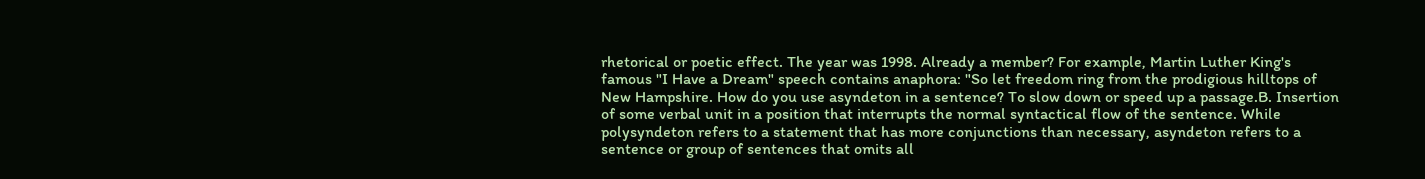rhetorical or poetic effect. The year was 1998. Already a member? For example, Martin Luther King's famous "I Have a Dream" speech contains anaphora: "So let freedom ring from the prodigious hilltops of New Hampshire. How do you use asyndeton in a sentence? To slow down or speed up a passage.B. Insertion of some verbal unit in a position that interrupts the normal syntactical flow of the sentence. While polysyndeton refers to a statement that has more conjunctions than necessary, asyndeton refers to a sentence or group of sentences that omits all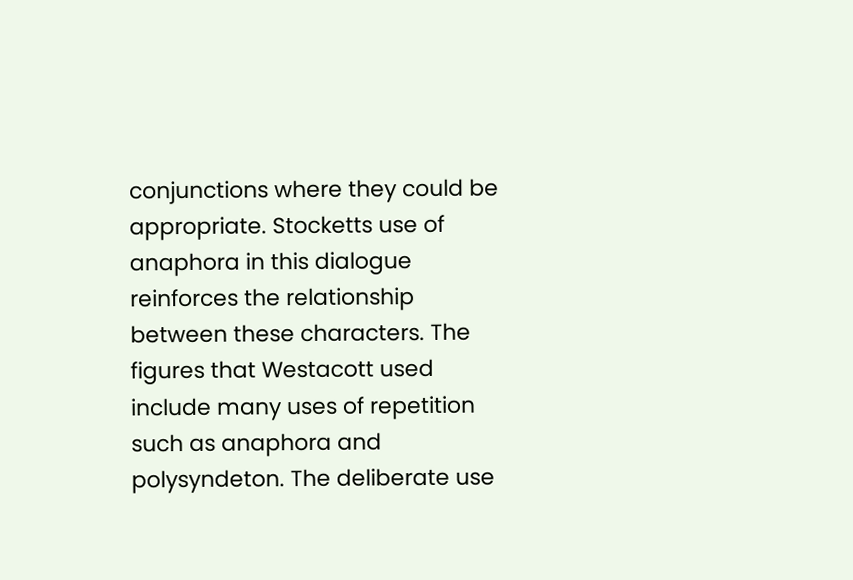conjunctions where they could be appropriate. Stocketts use of anaphora in this dialogue reinforces the relationship between these characters. The figures that Westacott used include many uses of repetition such as anaphora and polysyndeton. The deliberate use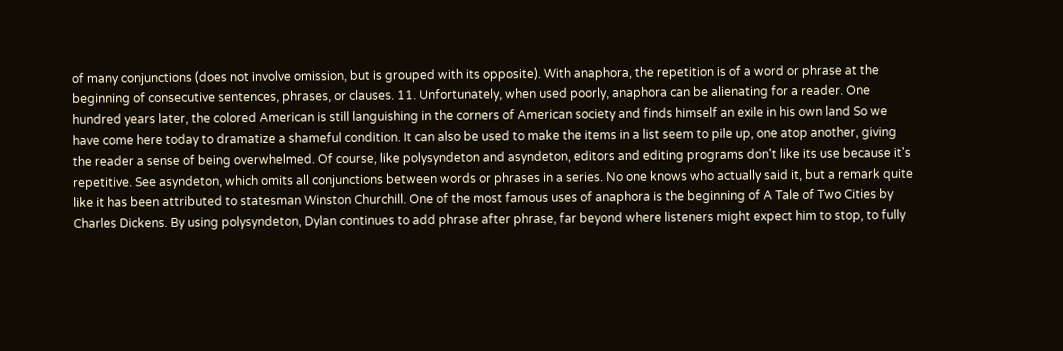of many conjunctions (does not involve omission, but is grouped with its opposite). With anaphora, the repetition is of a word or phrase at the beginning of consecutive sentences, phrases, or clauses. 11. Unfortunately, when used poorly, anaphora can be alienating for a reader. One hundred years later, the colored American is still languishing in the corners of American society and finds himself an exile in his own land So we have come here today to dramatize a shameful condition. It can also be used to make the items in a list seem to pile up, one atop another, giving the reader a sense of being overwhelmed. Of course, like polysyndeton and asyndeton, editors and editing programs don't like its use because it's repetitive. See asyndeton, which omits all conjunctions between words or phrases in a series. No one knows who actually said it, but a remark quite like it has been attributed to statesman Winston Churchill. One of the most famous uses of anaphora is the beginning of A Tale of Two Cities by Charles Dickens. By using polysyndeton, Dylan continues to add phrase after phrase, far beyond where listeners might expect him to stop, to fully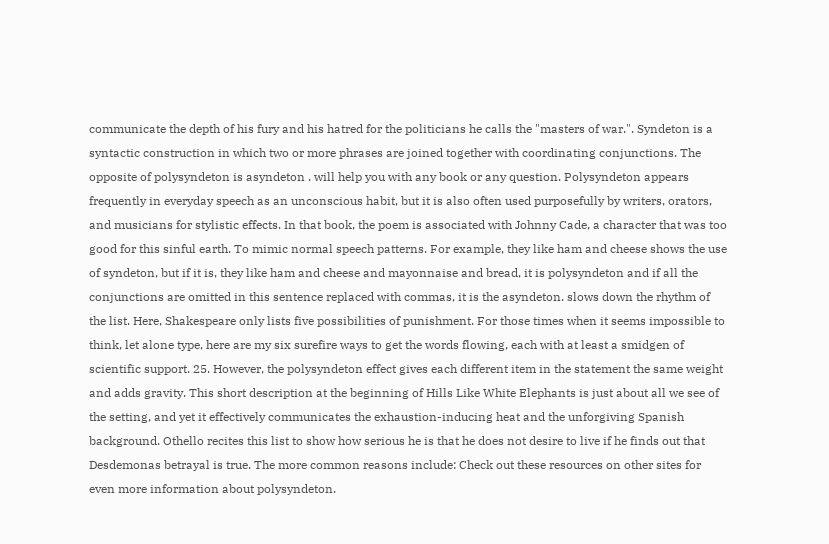communicate the depth of his fury and his hatred for the politicians he calls the "masters of war.". Syndeton is a syntactic construction in which two or more phrases are joined together with coordinating conjunctions. The opposite of polysyndeton is asyndeton . will help you with any book or any question. Polysyndeton appears frequently in everyday speech as an unconscious habit, but it is also often used purposefully by writers, orators, and musicians for stylistic effects. In that book, the poem is associated with Johnny Cade, a character that was too good for this sinful earth. To mimic normal speech patterns. For example, they like ham and cheese shows the use of syndeton, but if it is, they like ham and cheese and mayonnaise and bread, it is polysyndeton and if all the conjunctions are omitted in this sentence replaced with commas, it is the asyndeton. slows down the rhythm of the list. Here, Shakespeare only lists five possibilities of punishment. For those times when it seems impossible to think, let alone type, here are my six surefire ways to get the words flowing, each with at least a smidgen of scientific support. 25. However, the polysyndeton effect gives each different item in the statement the same weight and adds gravity. This short description at the beginning of Hills Like White Elephants is just about all we see of the setting, and yet it effectively communicates the exhaustion-inducing heat and the unforgiving Spanish background. Othello recites this list to show how serious he is that he does not desire to live if he finds out that Desdemonas betrayal is true. The more common reasons include: Check out these resources on other sites for even more information about polysyndeton.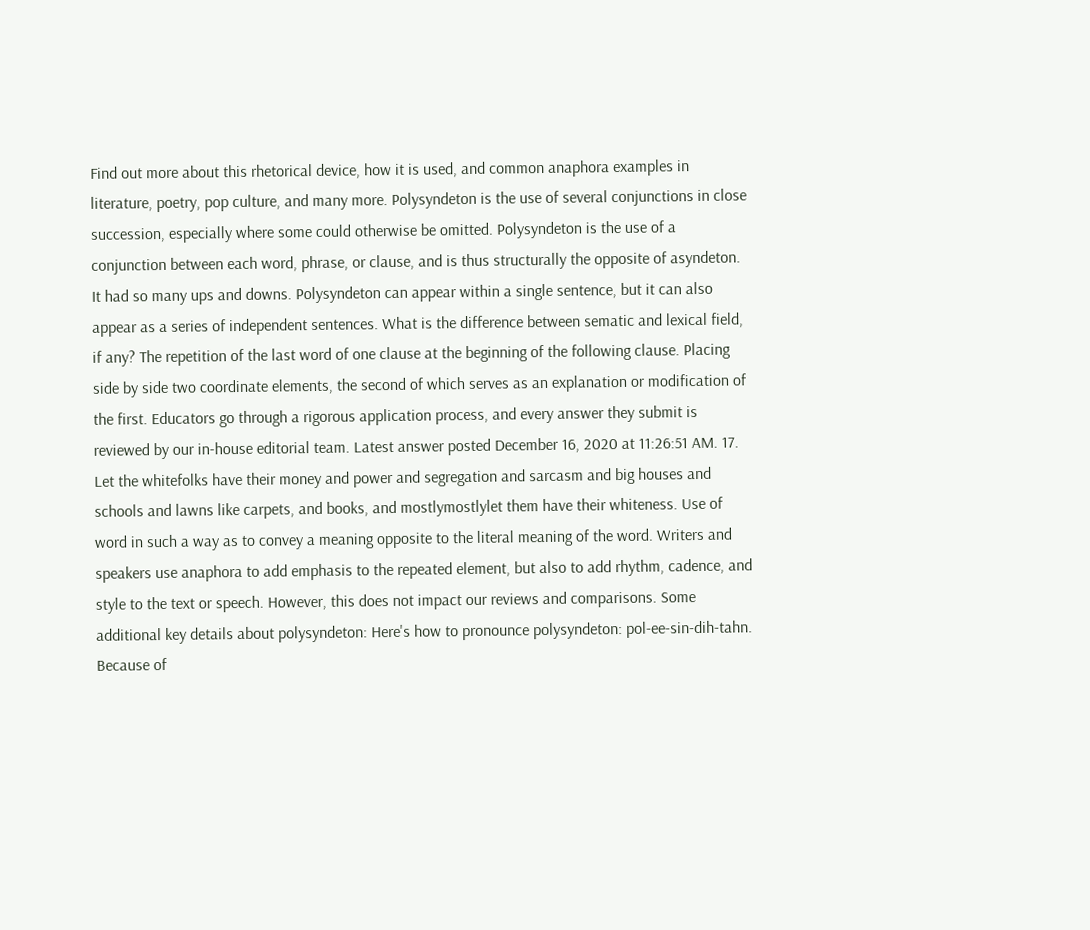Find out more about this rhetorical device, how it is used, and common anaphora examples in literature, poetry, pop culture, and many more. Polysyndeton is the use of several conjunctions in close succession, especially where some could otherwise be omitted. Polysyndeton is the use of a conjunction between each word, phrase, or clause, and is thus structurally the opposite of asyndeton. It had so many ups and downs. Polysyndeton can appear within a single sentence, but it can also appear as a series of independent sentences. What is the difference between sematic and lexical field, if any? The repetition of the last word of one clause at the beginning of the following clause. Placing side by side two coordinate elements, the second of which serves as an explanation or modification of the first. Educators go through a rigorous application process, and every answer they submit is reviewed by our in-house editorial team. Latest answer posted December 16, 2020 at 11:26:51 AM. 17. Let the whitefolks have their money and power and segregation and sarcasm and big houses and schools and lawns like carpets, and books, and mostlymostlylet them have their whiteness. Use of word in such a way as to convey a meaning opposite to the literal meaning of the word. Writers and speakers use anaphora to add emphasis to the repeated element, but also to add rhythm, cadence, and style to the text or speech. However, this does not impact our reviews and comparisons. Some additional key details about polysyndeton: Here's how to pronounce polysyndeton: pol-ee-sin-dih-tahn. Because of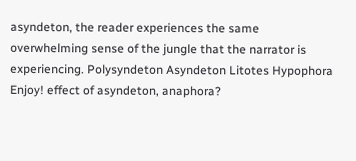asyndeton, the reader experiences the same overwhelming sense of the jungle that the narrator is experiencing. Polysyndeton Asyndeton Litotes Hypophora Enjoy! effect of asyndeton, anaphora?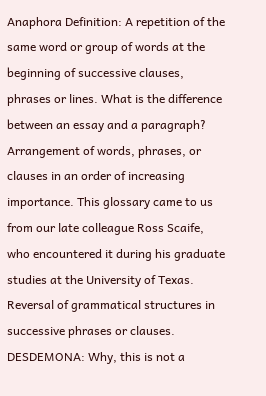Anaphora Definition: A repetition of the same word or group of words at the beginning of successive clauses, phrases or lines. What is the difference between an essay and a paragraph? Arrangement of words, phrases, or clauses in an order of increasing importance. This glossary came to us from our late colleague Ross Scaife, who encountered it during his graduate studies at the University of Texas. Reversal of grammatical structures in successive phrases or clauses. DESDEMONA: Why, this is not a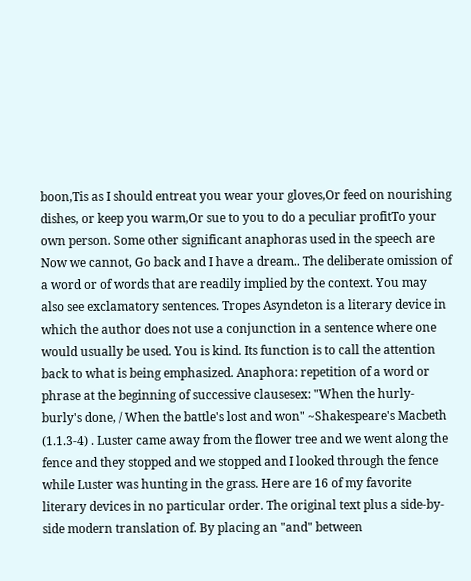boon,Tis as I should entreat you wear your gloves,Or feed on nourishing dishes, or keep you warm,Or sue to you to do a peculiar profitTo your own person. Some other significant anaphoras used in the speech are Now we cannot, Go back and I have a dream.. The deliberate omission of a word or of words that are readily implied by the context. You may also see exclamatory sentences. Tropes Asyndeton is a literary device in which the author does not use a conjunction in a sentence where one would usually be used. You is kind. Its function is to call the attention back to what is being emphasized. Anaphora: repetition of a word or phrase at the beginning of successive clausesex: "When the hurly-burly's done, / When the battle's lost and won" ~Shakespeare's Macbeth (1.1.3-4) . Luster came away from the flower tree and we went along the fence and they stopped and we stopped and I looked through the fence while Luster was hunting in the grass. Here are 16 of my favorite literary devices in no particular order. The original text plus a side-by-side modern translation of. By placing an "and" between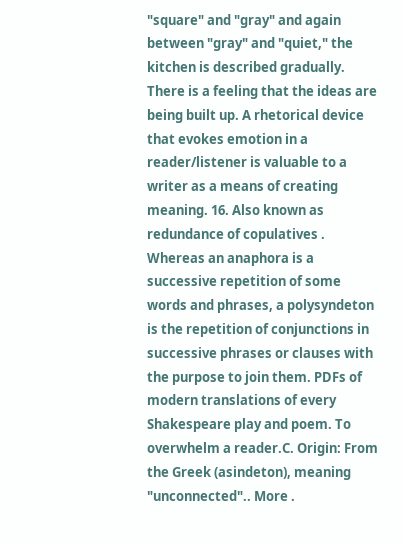"square" and "gray" and again between "gray" and "quiet," the kitchen is described gradually. There is a feeling that the ideas are being built up. A rhetorical device that evokes emotion in a reader/listener is valuable to a writer as a means of creating meaning. 16. Also known as redundance of copulatives . Whereas an anaphora is a successive repetition of some words and phrases, a polysyndeton is the repetition of conjunctions in successive phrases or clauses with the purpose to join them. PDFs of modern translations of every Shakespeare play and poem. To overwhelm a reader.C. Origin: From the Greek (asindeton), meaning "unconnected".. More .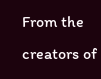From the creators of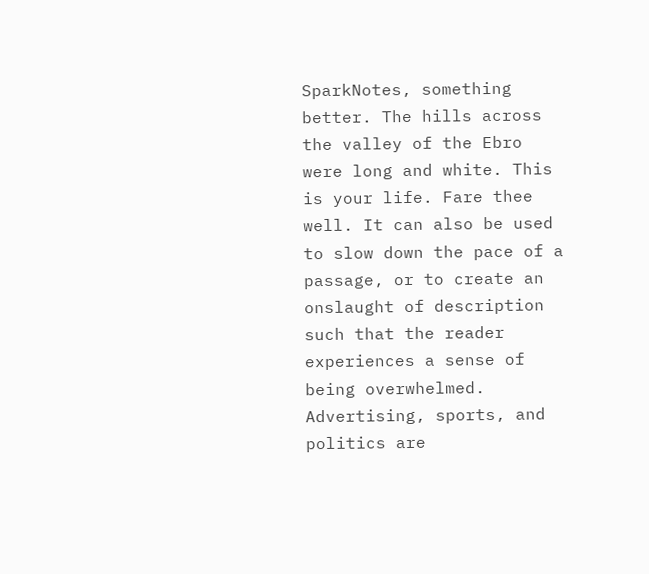SparkNotes, something better. The hills across the valley of the Ebro were long and white. This is your life. Fare thee well. It can also be used to slow down the pace of a passage, or to create an onslaught of description such that the reader experiences a sense of being overwhelmed. Advertising, sports, and politics are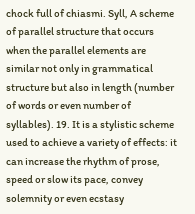chock full of chiasmi. Syll, A scheme of parallel structure that occurs when the parallel elements are similar not only in grammatical structure but also in length (number of words or even number of syllables). 19. It is a stylistic scheme used to achieve a variety of effects: it can increase the rhythm of prose, speed or slow its pace, convey solemnity or even ecstasy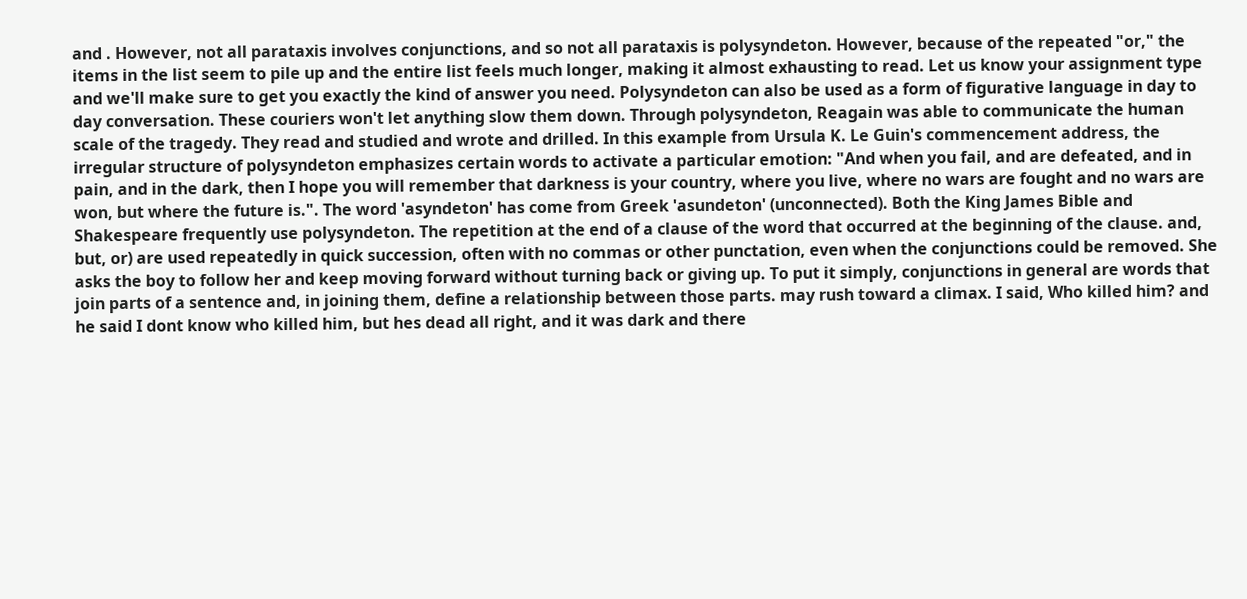and . However, not all parataxis involves conjunctions, and so not all parataxis is polysyndeton. However, because of the repeated "or," the items in the list seem to pile up and the entire list feels much longer, making it almost exhausting to read. Let us know your assignment type and we'll make sure to get you exactly the kind of answer you need. Polysyndeton can also be used as a form of figurative language in day to day conversation. These couriers won't let anything slow them down. Through polysyndeton, Reagain was able to communicate the human scale of the tragedy. They read and studied and wrote and drilled. In this example from Ursula K. Le Guin's commencement address, the irregular structure of polysyndeton emphasizes certain words to activate a particular emotion: "And when you fail, and are defeated, and in pain, and in the dark, then I hope you will remember that darkness is your country, where you live, where no wars are fought and no wars are won, but where the future is.". The word 'asyndeton' has come from Greek 'asundeton' (unconnected). Both the King James Bible and Shakespeare frequently use polysyndeton. The repetition at the end of a clause of the word that occurred at the beginning of the clause. and, but, or) are used repeatedly in quick succession, often with no commas or other punctation, even when the conjunctions could be removed. She asks the boy to follow her and keep moving forward without turning back or giving up. To put it simply, conjunctions in general are words that join parts of a sentence and, in joining them, define a relationship between those parts. may rush toward a climax. I said, Who killed him? and he said I dont know who killed him, but hes dead all right, and it was dark and there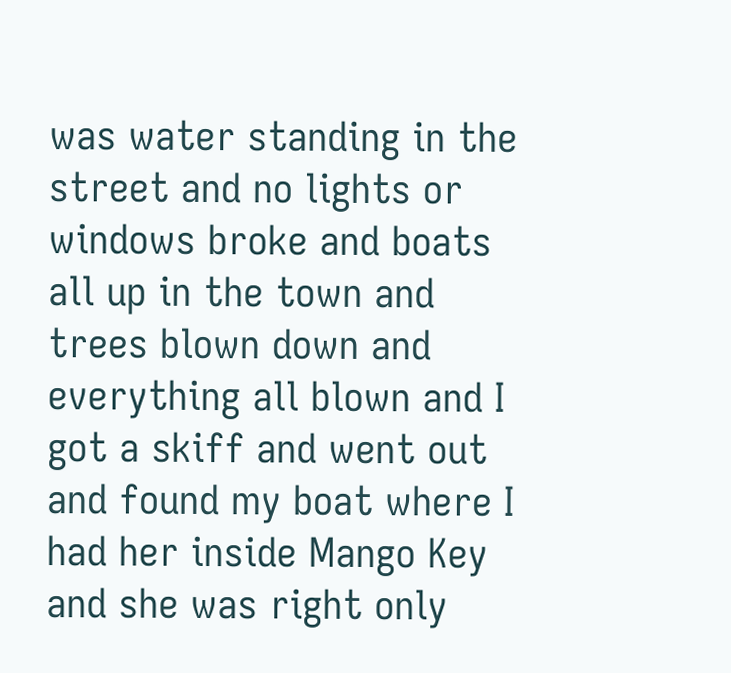was water standing in the street and no lights or windows broke and boats all up in the town and trees blown down and everything all blown and I got a skiff and went out and found my boat where I had her inside Mango Key and she was right only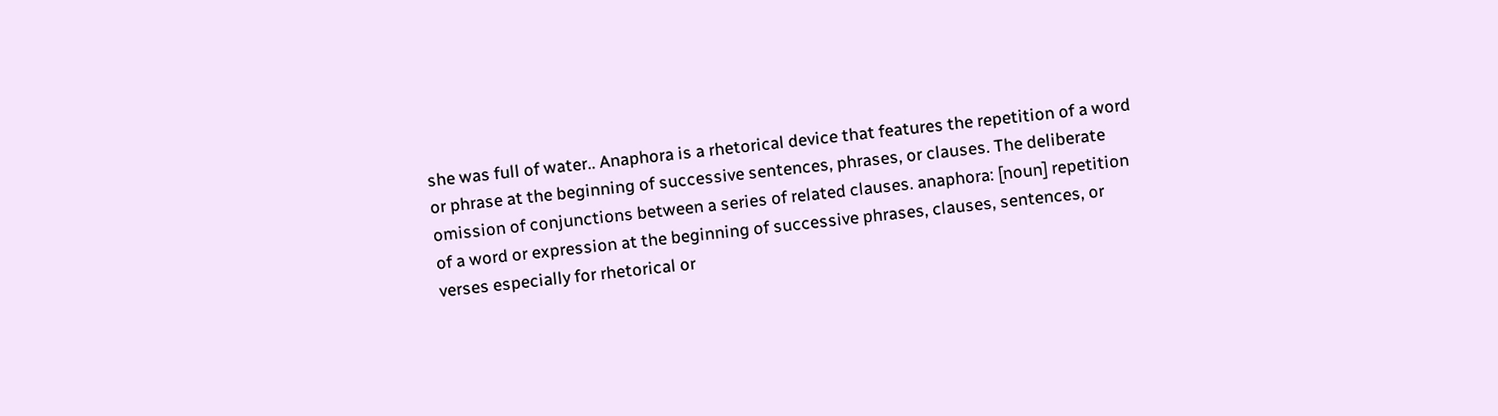she was full of water.. Anaphora is a rhetorical device that features the repetition of a word or phrase at the beginning of successive sentences, phrases, or clauses. The deliberate omission of conjunctions between a series of related clauses. anaphora: [noun] repetition of a word or expression at the beginning of successive phrases, clauses, sentences, or verses especially for rhetorical or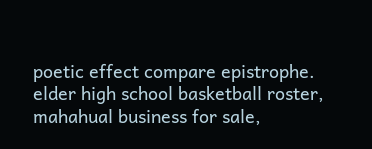poetic effect compare epistrophe. elder high school basketball roster, mahahual business for sale,